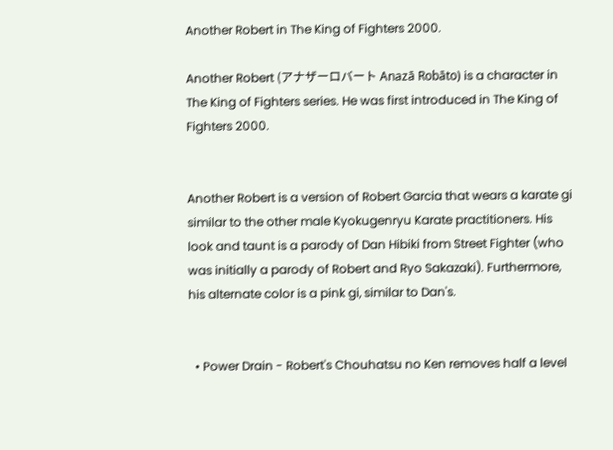Another Robert in The King of Fighters 2000.

Another Robert (アナザーロバート Anazā Robāto) is a character in The King of Fighters series. He was first introduced in The King of Fighters 2000.


Another Robert is a version of Robert Garcia that wears a karate gi similar to the other male Kyokugenryu Karate practitioners. His look and taunt is a parody of Dan Hibiki from Street Fighter (who was initially a parody of Robert and Ryo Sakazaki). Furthermore, his alternate color is a pink gi, similar to Dan's.


  • Power Drain - Robert's Chouhatsu no Ken removes half a level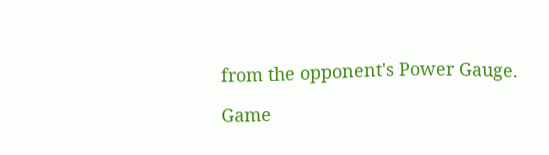from the opponent's Power Gauge.

Game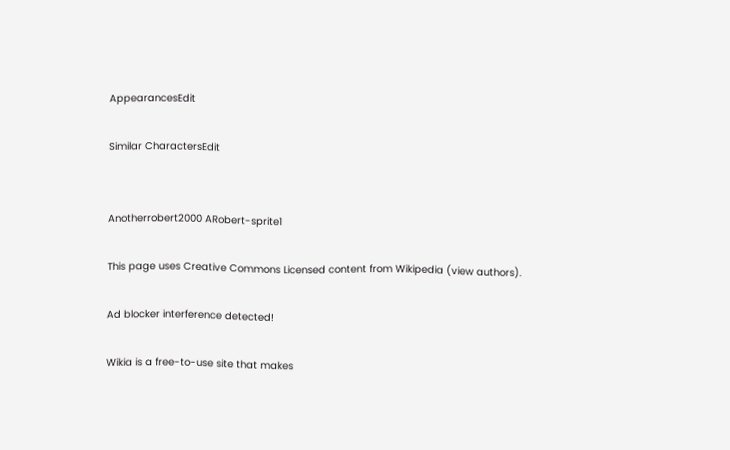AppearancesEdit

Similar CharactersEdit


Anotherrobert2000 ARobert-sprite1

This page uses Creative Commons Licensed content from Wikipedia (view authors).

Ad blocker interference detected!

Wikia is a free-to-use site that makes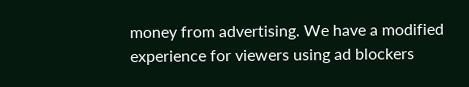money from advertising. We have a modified experience for viewers using ad blockers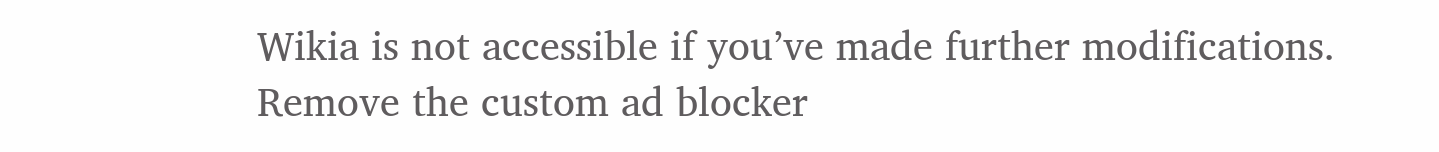Wikia is not accessible if you’ve made further modifications. Remove the custom ad blocker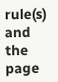rule(s) and the page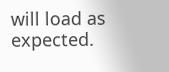will load as expected.